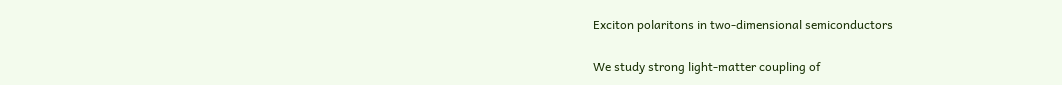Exciton polaritons in two-dimensional semiconductors

We study strong light-matter coupling of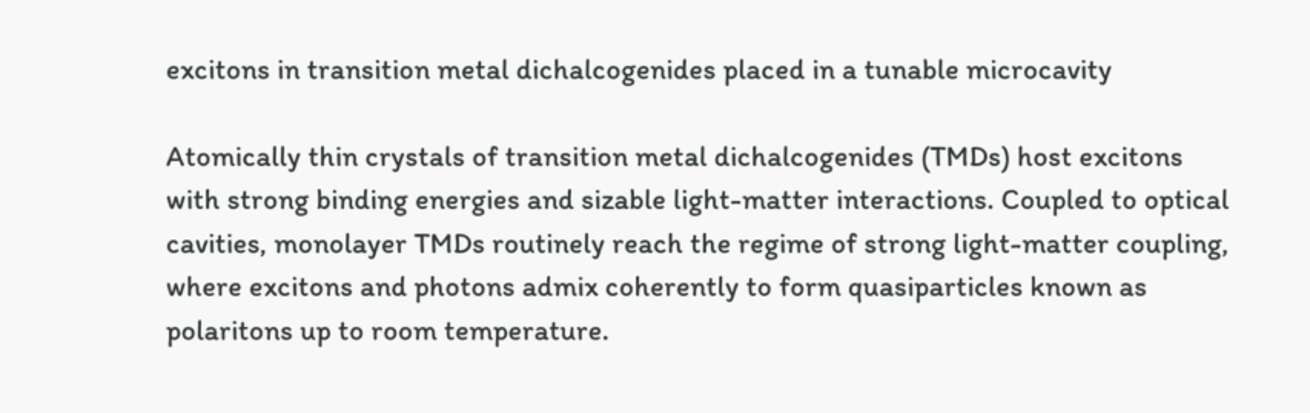excitons in transition metal dichalcogenides placed in a tunable microcavity

Atomically thin crystals of transition metal dichalcogenides (TMDs) host excitons with strong binding energies and sizable light-matter interactions. Coupled to optical cavities, monolayer TMDs routinely reach the regime of strong light-matter coupling, where excitons and photons admix coherently to form quasiparticles known as polaritons up to room temperature.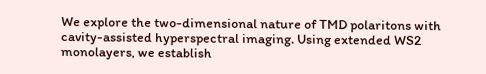We explore the two-dimensional nature of TMD polaritons with cavity-assisted hyperspectral imaging. Using extended WS2 monolayers, we establish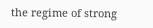the regime of strong